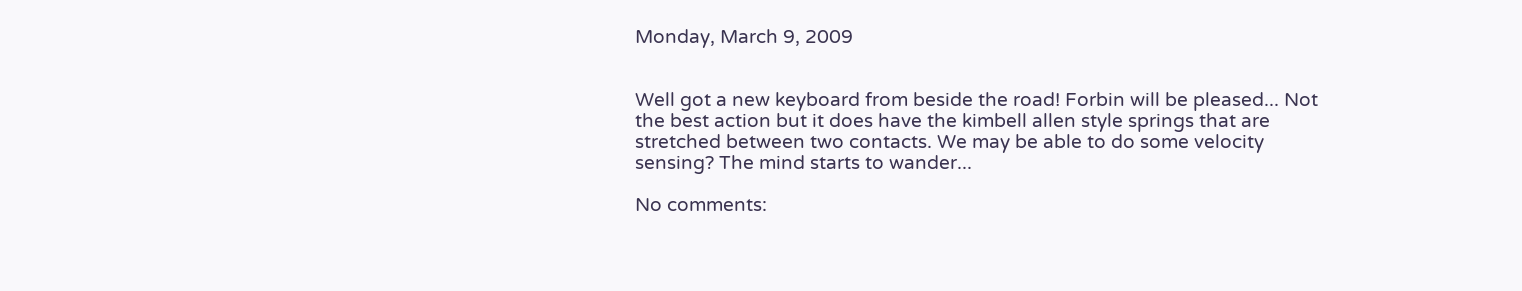Monday, March 9, 2009


Well got a new keyboard from beside the road! Forbin will be pleased... Not the best action but it does have the kimbell allen style springs that are stretched between two contacts. We may be able to do some velocity sensing? The mind starts to wander...

No comments: